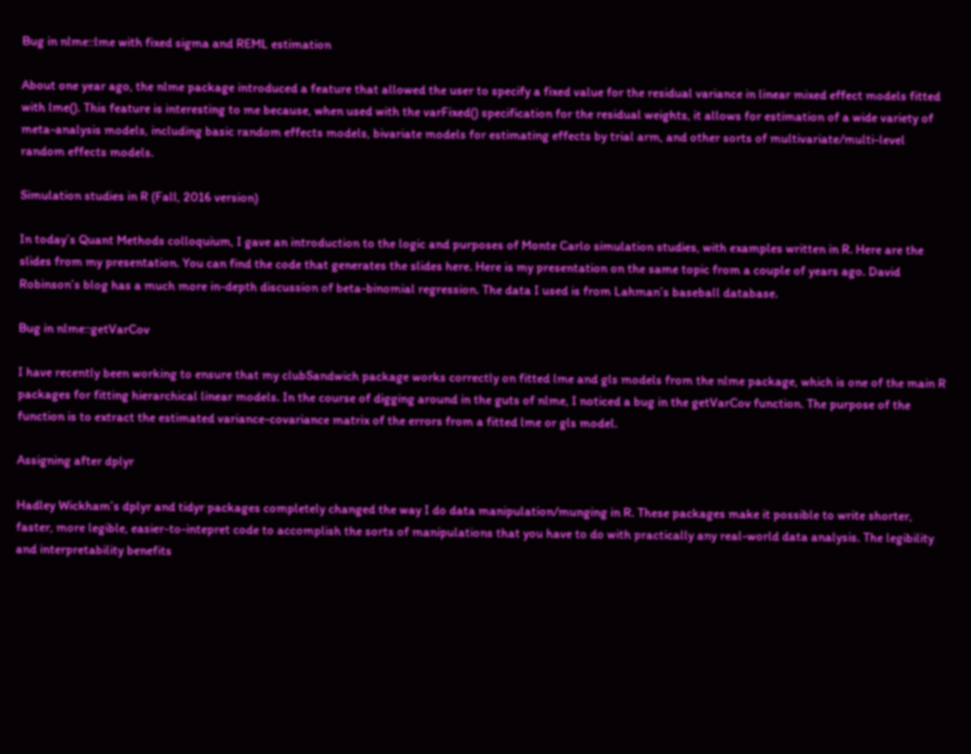Bug in nlme::lme with fixed sigma and REML estimation

About one year ago, the nlme package introduced a feature that allowed the user to specify a fixed value for the residual variance in linear mixed effect models fitted with lme(). This feature is interesting to me because, when used with the varFixed() specification for the residual weights, it allows for estimation of a wide variety of meta-analysis models, including basic random effects models, bivariate models for estimating effects by trial arm, and other sorts of multivariate/multi-level random effects models.

Simulation studies in R (Fall, 2016 version)

In today’s Quant Methods colloquium, I gave an introduction to the logic and purposes of Monte Carlo simulation studies, with examples written in R. Here are the slides from my presentation. You can find the code that generates the slides here. Here is my presentation on the same topic from a couple of years ago. David Robinson’s blog has a much more in-depth discussion of beta-binomial regression. The data I used is from Lahman’s baseball database.

Bug in nlme::getVarCov

I have recently been working to ensure that my clubSandwich package works correctly on fitted lme and gls models from the nlme package, which is one of the main R packages for fitting hierarchical linear models. In the course of digging around in the guts of nlme, I noticed a bug in the getVarCov function. The purpose of the function is to extract the estimated variance-covariance matrix of the errors from a fitted lme or gls model.

Assigning after dplyr

Hadley Wickham’s dplyr and tidyr packages completely changed the way I do data manipulation/munging in R. These packages make it possible to write shorter, faster, more legible, easier-to-intepret code to accomplish the sorts of manipulations that you have to do with practically any real-world data analysis. The legibility and interpretability benefits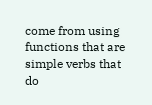come from using functions that are simple verbs that do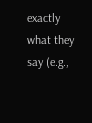exactly what they say (e.g.,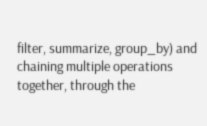filter, summarize, group_by) and chaining multiple operations together, through the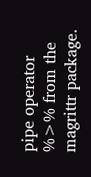pipe operator %>% from the magrittr package.